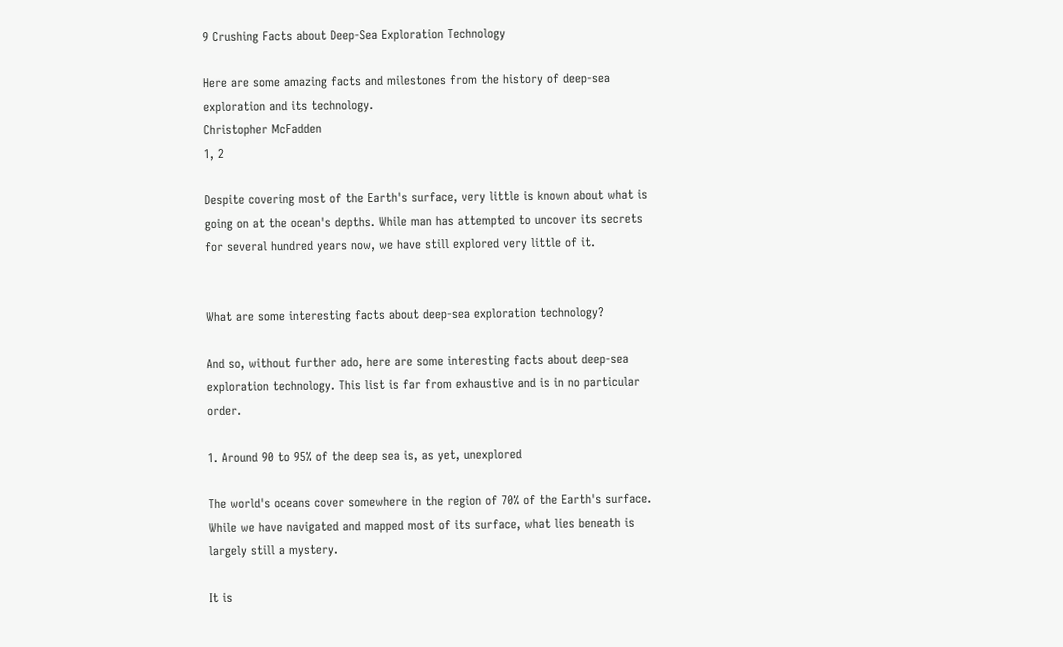9 Crushing Facts about Deep-Sea Exploration Technology

Here are some amazing facts and milestones from the history of deep-sea exploration and its technology.
Christopher McFadden
1, 2

Despite covering most of the Earth's surface, very little is known about what is going on at the ocean's depths. While man has attempted to uncover its secrets for several hundred years now, we have still explored very little of it.


What are some interesting facts about deep-sea exploration technology?

And so, without further ado, here are some interesting facts about deep-sea exploration technology. This list is far from exhaustive and is in no particular order.

1. Around 90 to 95% of the deep sea is, as yet, unexplored

The world's oceans cover somewhere in the region of 70% of the Earth's surface. While we have navigated and mapped most of its surface, what lies beneath is largely still a mystery.

It is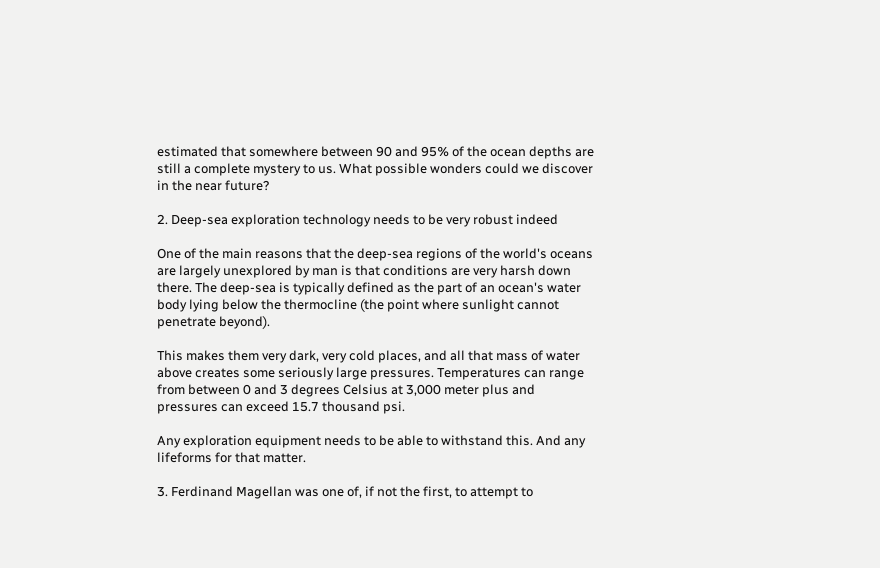estimated that somewhere between 90 and 95% of the ocean depths are still a complete mystery to us. What possible wonders could we discover in the near future?

2. Deep-sea exploration technology needs to be very robust indeed

One of the main reasons that the deep-sea regions of the world's oceans are largely unexplored by man is that conditions are very harsh down there. The deep-sea is typically defined as the part of an ocean's water body lying below the thermocline (the point where sunlight cannot penetrate beyond).

This makes them very dark, very cold places, and all that mass of water above creates some seriously large pressures. Temperatures can range from between 0 and 3 degrees Celsius at 3,000 meter plus and pressures can exceed 15.7 thousand psi.

Any exploration equipment needs to be able to withstand this. And any lifeforms for that matter.

3. Ferdinand Magellan was one of, if not the first, to attempt to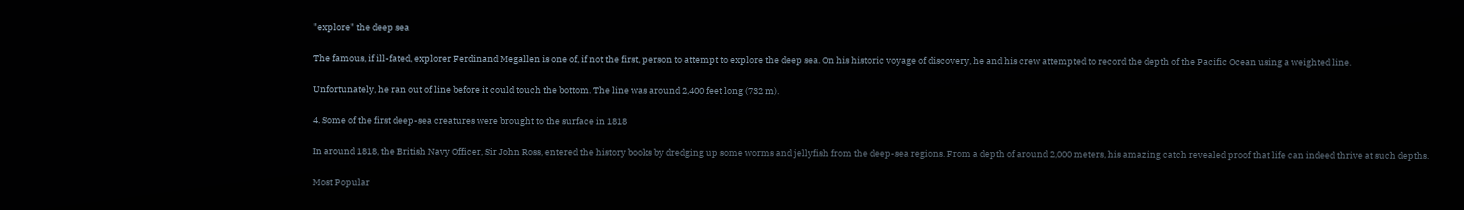"explore" the deep sea

The famous, if ill-fated, explorer Ferdinand Megallen is one of, if not the first, person to attempt to explore the deep sea. On his historic voyage of discovery, he and his crew attempted to record the depth of the Pacific Ocean using a weighted line.

Unfortunately, he ran out of line before it could touch the bottom. The line was around 2,400 feet long (732 m).

4. Some of the first deep-sea creatures were brought to the surface in 1818

In around 1818, the British Navy Officer, Sir John Ross, entered the history books by dredging up some worms and jellyfish from the deep-sea regions. From a depth of around 2,000 meters, his amazing catch revealed proof that life can indeed thrive at such depths.

Most Popular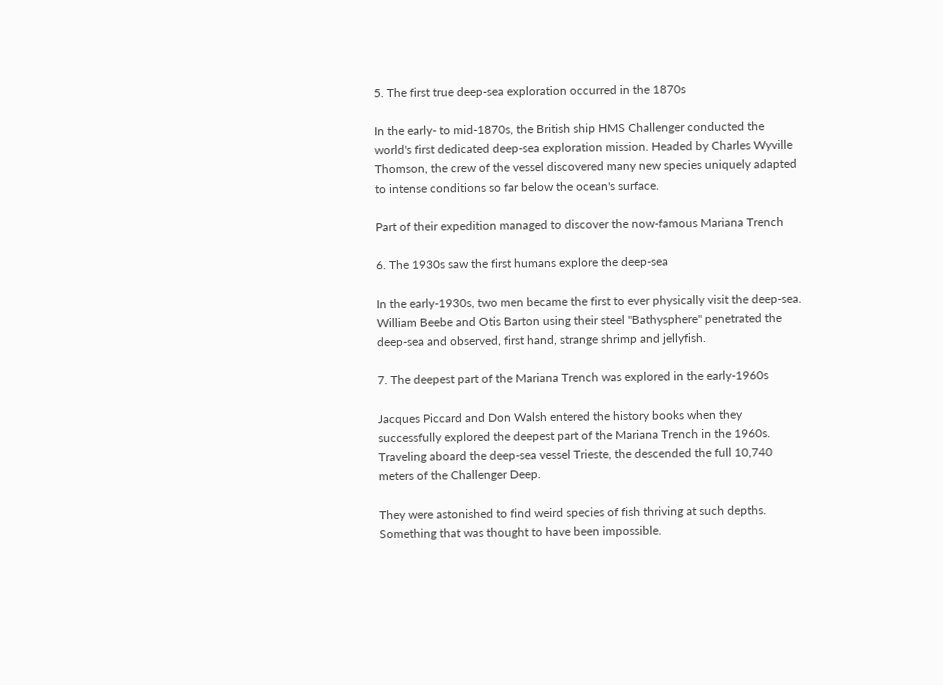5. The first true deep-sea exploration occurred in the 1870s

In the early- to mid-1870s, the British ship HMS Challenger conducted the world's first dedicated deep-sea exploration mission. Headed by Charles Wyville Thomson, the crew of the vessel discovered many new species uniquely adapted to intense conditions so far below the ocean's surface.

Part of their expedition managed to discover the now-famous Mariana Trench

6. The 1930s saw the first humans explore the deep-sea

In the early-1930s, two men became the first to ever physically visit the deep-sea. William Beebe and Otis Barton using their steel "Bathysphere" penetrated the deep-sea and observed, first hand, strange shrimp and jellyfish.

7. The deepest part of the Mariana Trench was explored in the early-1960s

Jacques Piccard and Don Walsh entered the history books when they successfully explored the deepest part of the Mariana Trench in the 1960s. Traveling aboard the deep-sea vessel Trieste, the descended the full 10,740 meters of the Challenger Deep.

They were astonished to find weird species of fish thriving at such depths. Something that was thought to have been impossible.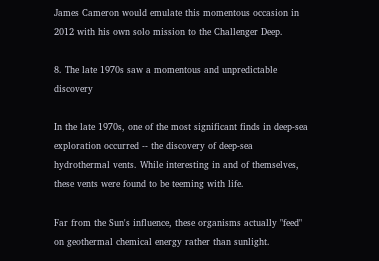James Cameron would emulate this momentous occasion in 2012 with his own solo mission to the Challenger Deep.

8. The late 1970s saw a momentous and unpredictable discovery

In the late 1970s, one of the most significant finds in deep-sea exploration occurred -- the discovery of deep-sea hydrothermal vents. While interesting in and of themselves, these vents were found to be teeming with life.

Far from the Sun's influence, these organisms actually "feed" on geothermal chemical energy rather than sunlight.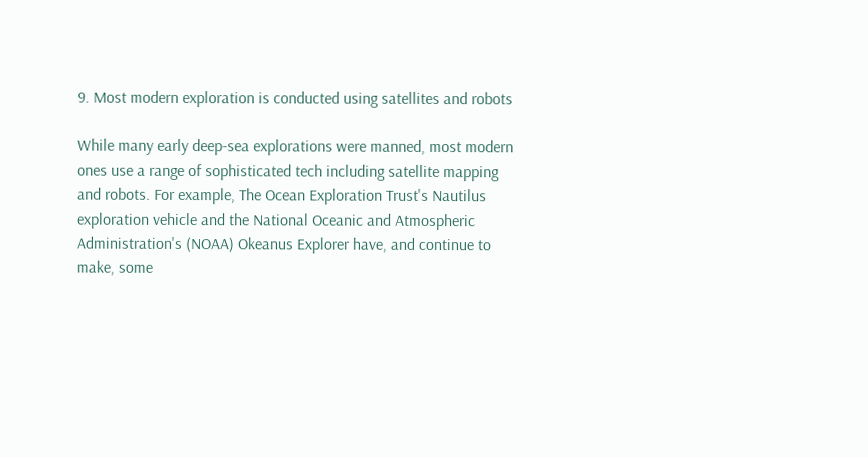9. Most modern exploration is conducted using satellites and robots

While many early deep-sea explorations were manned, most modern ones use a range of sophisticated tech including satellite mapping and robots. For example, The Ocean Exploration Trust's Nautilus exploration vehicle and the National Oceanic and Atmospheric Administration's (NOAA) Okeanus Explorer have, and continue to make, some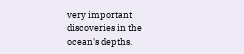very important discoveries in the ocean's depths.